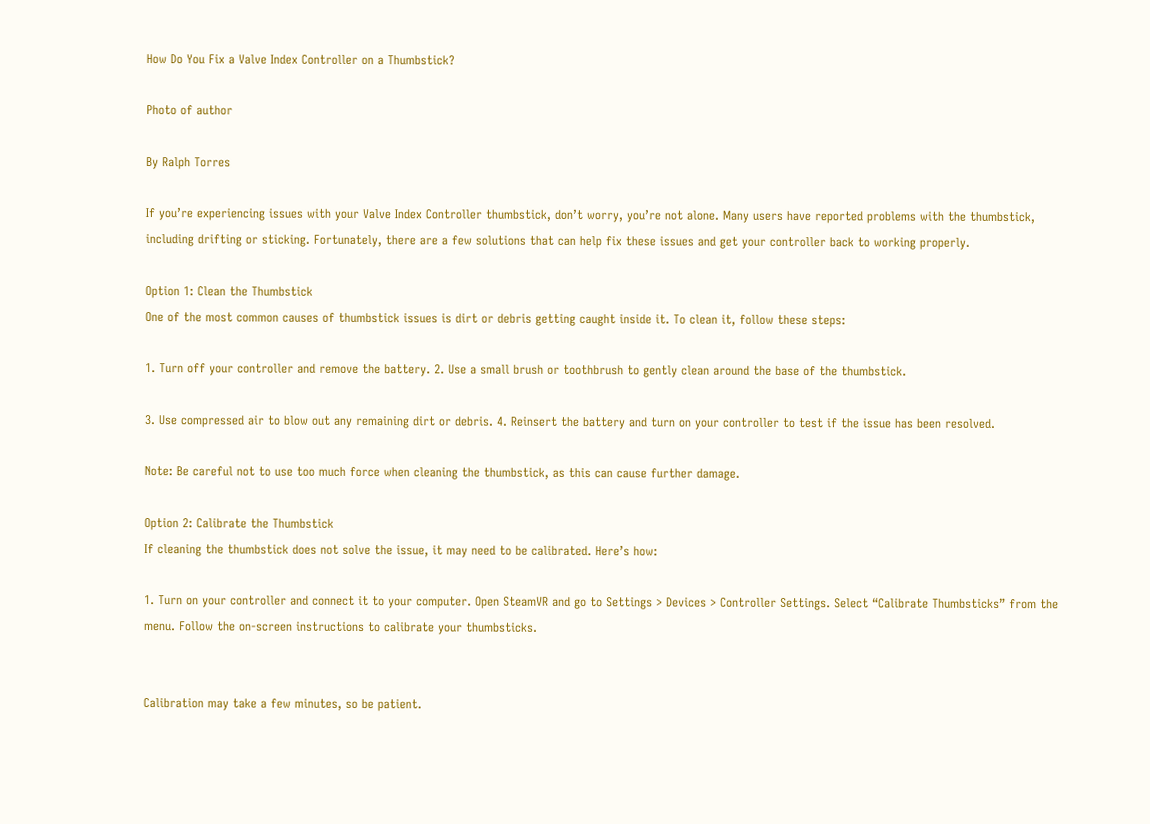How Do You Fix a Valve Index Controller on a Thumbstick?

Photo of author

By Ralph Torres

If you’re experiencing issues with your Valve Index Controller thumbstick, don’t worry, you’re not alone. Many users have reported problems with the thumbstick, including drifting or sticking. Fortunately, there are a few solutions that can help fix these issues and get your controller back to working properly.

Option 1: Clean the Thumbstick
One of the most common causes of thumbstick issues is dirt or debris getting caught inside it. To clean it, follow these steps:

1. Turn off your controller and remove the battery. 2. Use a small brush or toothbrush to gently clean around the base of the thumbstick.

3. Use compressed air to blow out any remaining dirt or debris. 4. Reinsert the battery and turn on your controller to test if the issue has been resolved.

Note: Be careful not to use too much force when cleaning the thumbstick, as this can cause further damage.

Option 2: Calibrate the Thumbstick
If cleaning the thumbstick does not solve the issue, it may need to be calibrated. Here’s how:

1. Turn on your controller and connect it to your computer. Open SteamVR and go to Settings > Devices > Controller Settings. Select “Calibrate Thumbsticks” from the menu. Follow the on-screen instructions to calibrate your thumbsticks.


Calibration may take a few minutes, so be patient.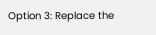Option 3: Replace the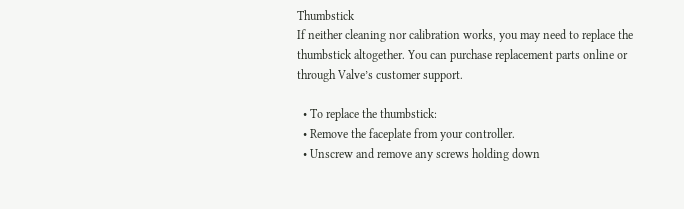Thumbstick
If neither cleaning nor calibration works, you may need to replace the thumbstick altogether. You can purchase replacement parts online or through Valve’s customer support.

  • To replace the thumbstick:
  • Remove the faceplate from your controller.
  • Unscrew and remove any screws holding down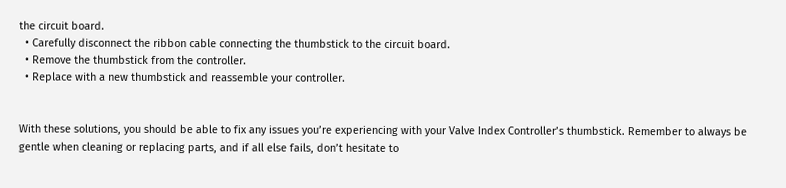the circuit board.
  • Carefully disconnect the ribbon cable connecting the thumbstick to the circuit board.
  • Remove the thumbstick from the controller.
  • Replace with a new thumbstick and reassemble your controller.


With these solutions, you should be able to fix any issues you’re experiencing with your Valve Index Controller’s thumbstick. Remember to always be gentle when cleaning or replacing parts, and if all else fails, don’t hesitate to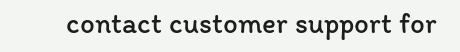contact customer support for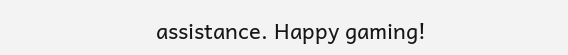assistance. Happy gaming!